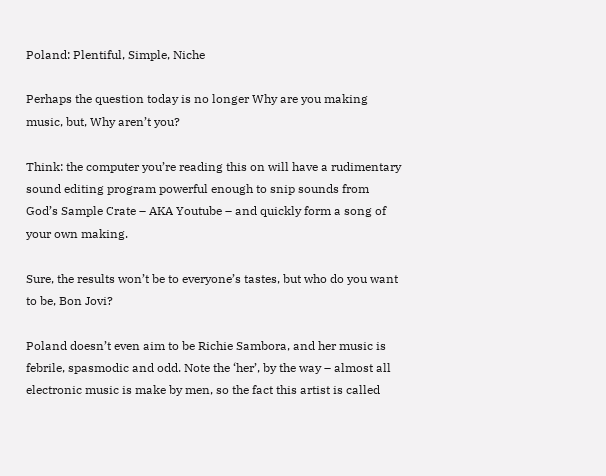Poland: Plentiful, Simple, Niche

Perhaps the question today is no longer Why are you making music, but, Why aren’t you?

Think: the computer you’re reading this on will have a rudimentary sound editing program powerful enough to snip sounds from God’s Sample Crate – AKA Youtube – and quickly form a song of your own making.

Sure, the results won’t be to everyone’s tastes, but who do you want to be, Bon Jovi?

Poland doesn’t even aim to be Richie Sambora, and her music is febrile, spasmodic and odd. Note the ‘her’, by the way – almost all electronic music is make by men, so the fact this artist is called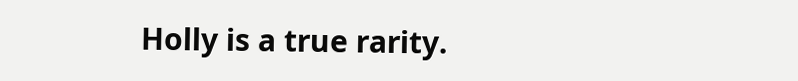Holly is a true rarity.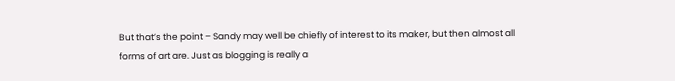But that’s the point – Sandy may well be chiefly of interest to its maker, but then almost all forms of art are. Just as blogging is really a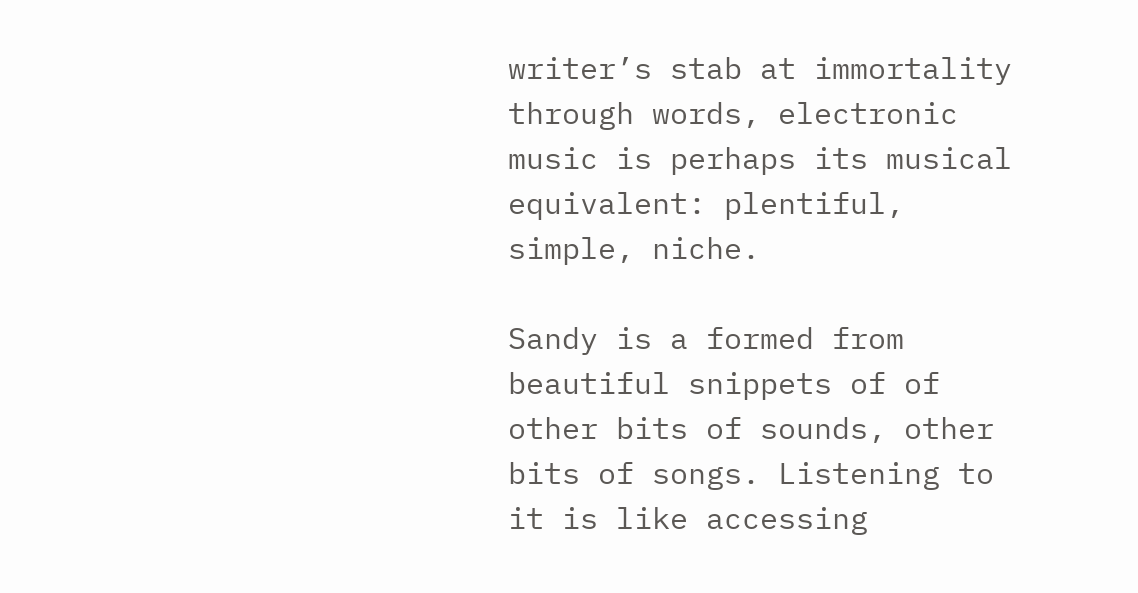writer’s stab at immortality through words, electronic music is perhaps its musical equivalent: plentiful, simple, niche.

Sandy is a formed from beautiful snippets of of other bits of sounds, other bits of songs. Listening to it is like accessing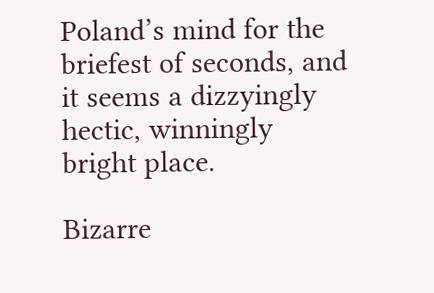Poland’s mind for the briefest of seconds, and it seems a dizzyingly hectic, winningly bright place.

Bizarre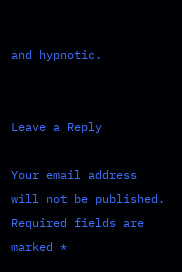and hypnotic.


Leave a Reply

Your email address will not be published. Required fields are marked *